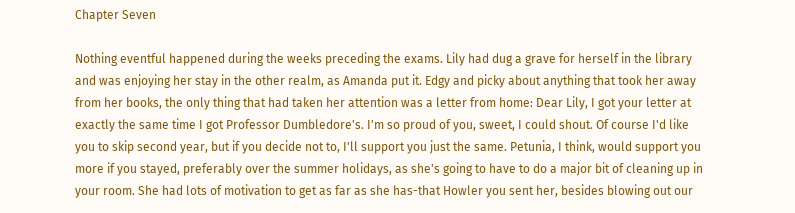Chapter Seven

Nothing eventful happened during the weeks preceding the exams. Lily had dug a grave for herself in the library and was enjoying her stay in the other realm, as Amanda put it. Edgy and picky about anything that took her away from her books, the only thing that had taken her attention was a letter from home: Dear Lily, I got your letter at exactly the same time I got Professor Dumbledore's. I'm so proud of you, sweet, I could shout. Of course I'd like you to skip second year, but if you decide not to, I'll support you just the same. Petunia, I think, would support you more if you stayed, preferably over the summer holidays, as she's going to have to do a major bit of cleaning up in your room. She had lots of motivation to get as far as she has-that Howler you sent her, besides blowing out our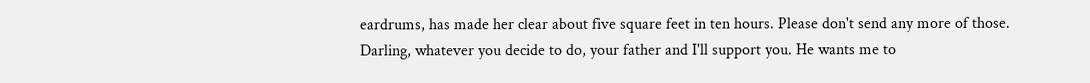eardrums, has made her clear about five square feet in ten hours. Please don't send any more of those. Darling, whatever you decide to do, your father and I'll support you. He wants me to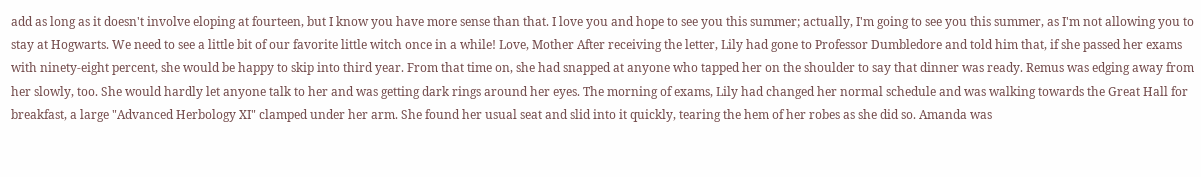add as long as it doesn't involve eloping at fourteen, but I know you have more sense than that. I love you and hope to see you this summer; actually, I'm going to see you this summer, as I'm not allowing you to stay at Hogwarts. We need to see a little bit of our favorite little witch once in a while! Love, Mother After receiving the letter, Lily had gone to Professor Dumbledore and told him that, if she passed her exams with ninety-eight percent, she would be happy to skip into third year. From that time on, she had snapped at anyone who tapped her on the shoulder to say that dinner was ready. Remus was edging away from her slowly, too. She would hardly let anyone talk to her and was getting dark rings around her eyes. The morning of exams, Lily had changed her normal schedule and was walking towards the Great Hall for breakfast, a large "Advanced Herbology XI" clamped under her arm. She found her usual seat and slid into it quickly, tearing the hem of her robes as she did so. Amanda was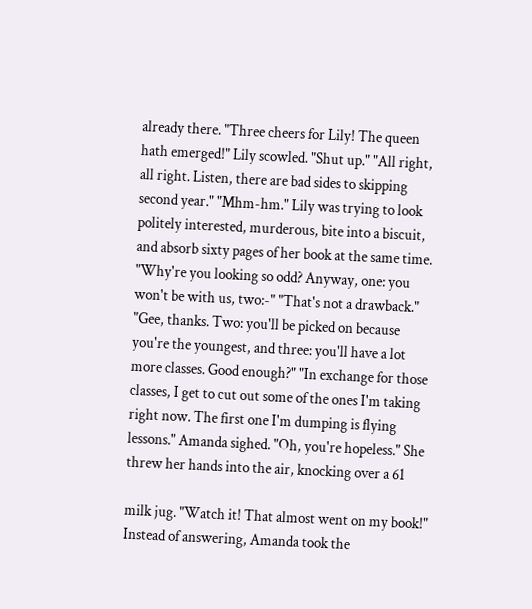already there. "Three cheers for Lily! The queen hath emerged!" Lily scowled. "Shut up." "All right, all right. Listen, there are bad sides to skipping second year." "Mhm-hm." Lily was trying to look politely interested, murderous, bite into a biscuit, and absorb sixty pages of her book at the same time. "Why're you looking so odd? Anyway, one: you won't be with us, two:-" "That's not a drawback." "Gee, thanks. Two: you'll be picked on because you're the youngest, and three: you'll have a lot more classes. Good enough?" "In exchange for those classes, I get to cut out some of the ones I'm taking right now. The first one I'm dumping is flying lessons." Amanda sighed. "Oh, you're hopeless." She threw her hands into the air, knocking over a 61

milk jug. "Watch it! That almost went on my book!" Instead of answering, Amanda took the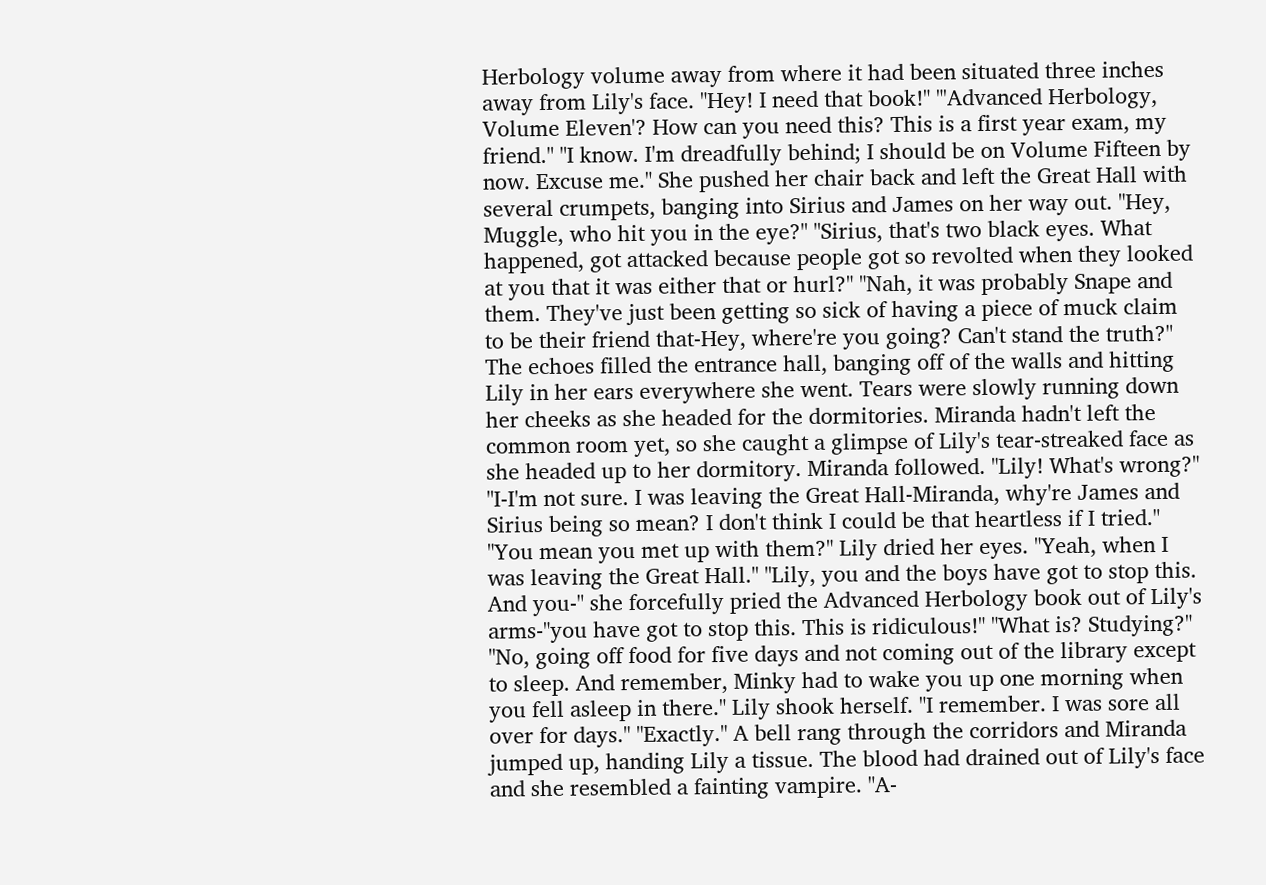Herbology volume away from where it had been situated three inches away from Lily's face. "Hey! I need that book!" "'Advanced Herbology, Volume Eleven'? How can you need this? This is a first year exam, my friend." "I know. I'm dreadfully behind; I should be on Volume Fifteen by now. Excuse me." She pushed her chair back and left the Great Hall with several crumpets, banging into Sirius and James on her way out. "Hey, Muggle, who hit you in the eye?" "Sirius, that's two black eyes. What happened, got attacked because people got so revolted when they looked at you that it was either that or hurl?" "Nah, it was probably Snape and them. They've just been getting so sick of having a piece of muck claim to be their friend that-Hey, where're you going? Can't stand the truth?" The echoes filled the entrance hall, banging off of the walls and hitting Lily in her ears everywhere she went. Tears were slowly running down her cheeks as she headed for the dormitories. Miranda hadn't left the common room yet, so she caught a glimpse of Lily's tear-streaked face as she headed up to her dormitory. Miranda followed. "Lily! What's wrong?" "I-I'm not sure. I was leaving the Great Hall-Miranda, why're James and Sirius being so mean? I don't think I could be that heartless if I tried." "You mean you met up with them?" Lily dried her eyes. "Yeah, when I was leaving the Great Hall." "Lily, you and the boys have got to stop this. And you-" she forcefully pried the Advanced Herbology book out of Lily's arms-"you have got to stop this. This is ridiculous!" "What is? Studying?" "No, going off food for five days and not coming out of the library except to sleep. And remember, Minky had to wake you up one morning when you fell asleep in there." Lily shook herself. "I remember. I was sore all over for days." "Exactly." A bell rang through the corridors and Miranda jumped up, handing Lily a tissue. The blood had drained out of Lily's face and she resembled a fainting vampire. "A-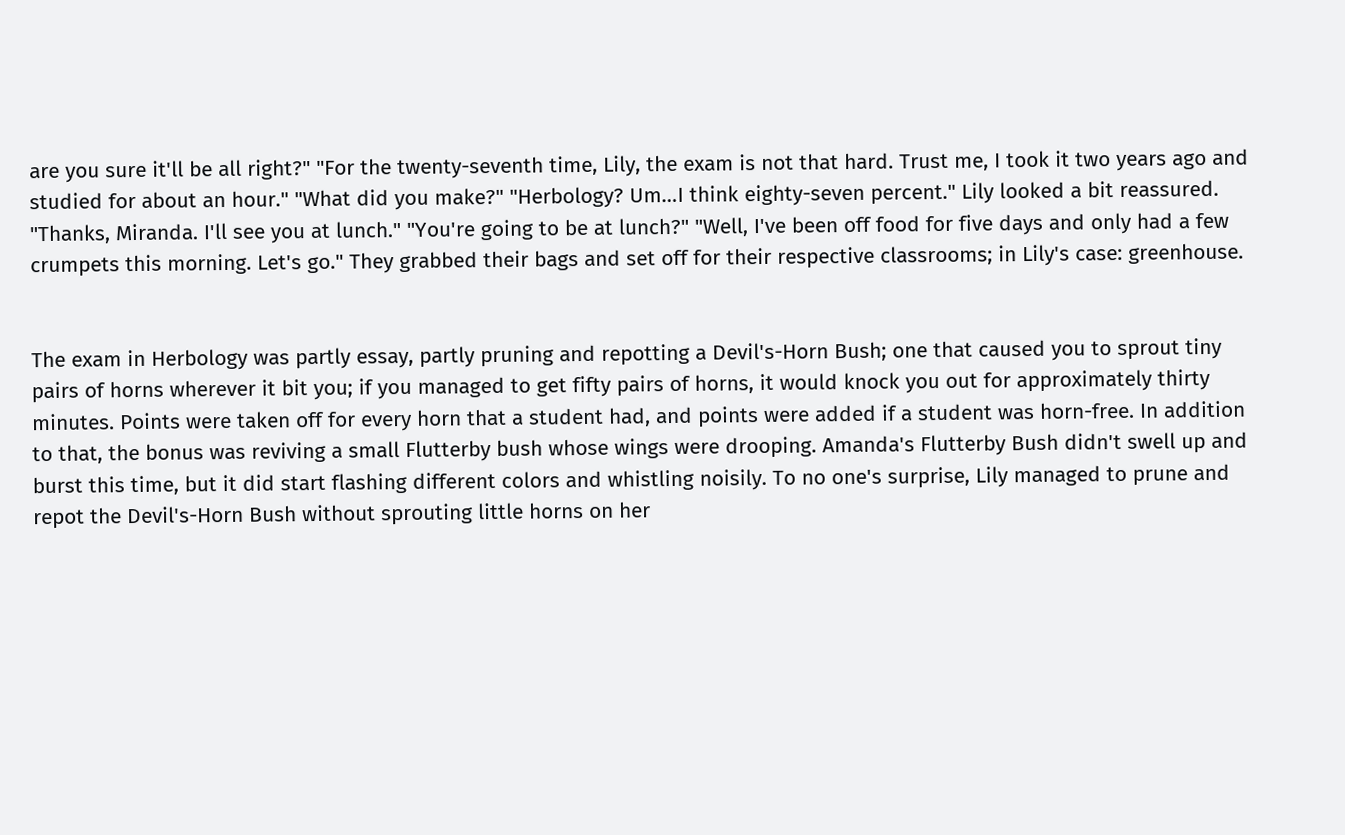are you sure it'll be all right?" "For the twenty-seventh time, Lily, the exam is not that hard. Trust me, I took it two years ago and studied for about an hour." "What did you make?" "Herbology? Um…I think eighty-seven percent." Lily looked a bit reassured. "Thanks, Miranda. I'll see you at lunch." "You're going to be at lunch?" "Well, I've been off food for five days and only had a few crumpets this morning. Let's go." They grabbed their bags and set off for their respective classrooms; in Lily's case: greenhouse.


The exam in Herbology was partly essay, partly pruning and repotting a Devil's-Horn Bush; one that caused you to sprout tiny pairs of horns wherever it bit you; if you managed to get fifty pairs of horns, it would knock you out for approximately thirty minutes. Points were taken off for every horn that a student had, and points were added if a student was horn-free. In addition to that, the bonus was reviving a small Flutterby bush whose wings were drooping. Amanda's Flutterby Bush didn't swell up and burst this time, but it did start flashing different colors and whistling noisily. To no one's surprise, Lily managed to prune and repot the Devil's-Horn Bush without sprouting little horns on her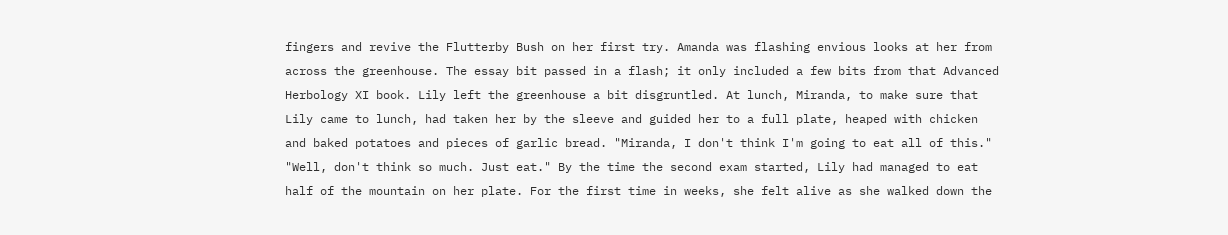fingers and revive the Flutterby Bush on her first try. Amanda was flashing envious looks at her from across the greenhouse. The essay bit passed in a flash; it only included a few bits from that Advanced Herbology XI book. Lily left the greenhouse a bit disgruntled. At lunch, Miranda, to make sure that Lily came to lunch, had taken her by the sleeve and guided her to a full plate, heaped with chicken and baked potatoes and pieces of garlic bread. "Miranda, I don't think I'm going to eat all of this." "Well, don't think so much. Just eat." By the time the second exam started, Lily had managed to eat half of the mountain on her plate. For the first time in weeks, she felt alive as she walked down the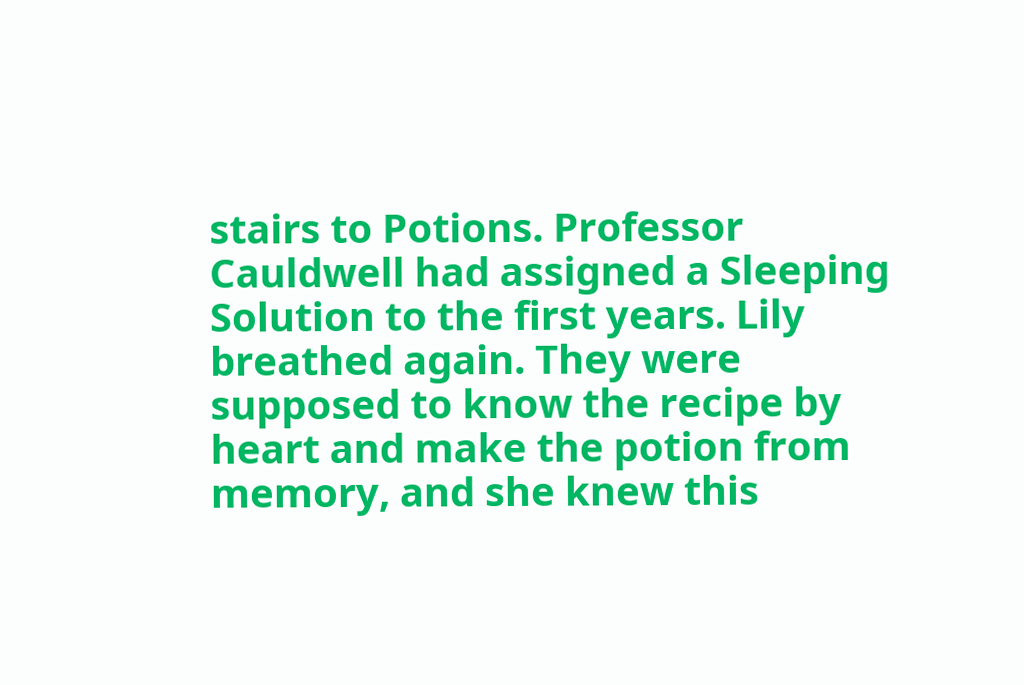stairs to Potions. Professor Cauldwell had assigned a Sleeping Solution to the first years. Lily breathed again. They were supposed to know the recipe by heart and make the potion from memory, and she knew this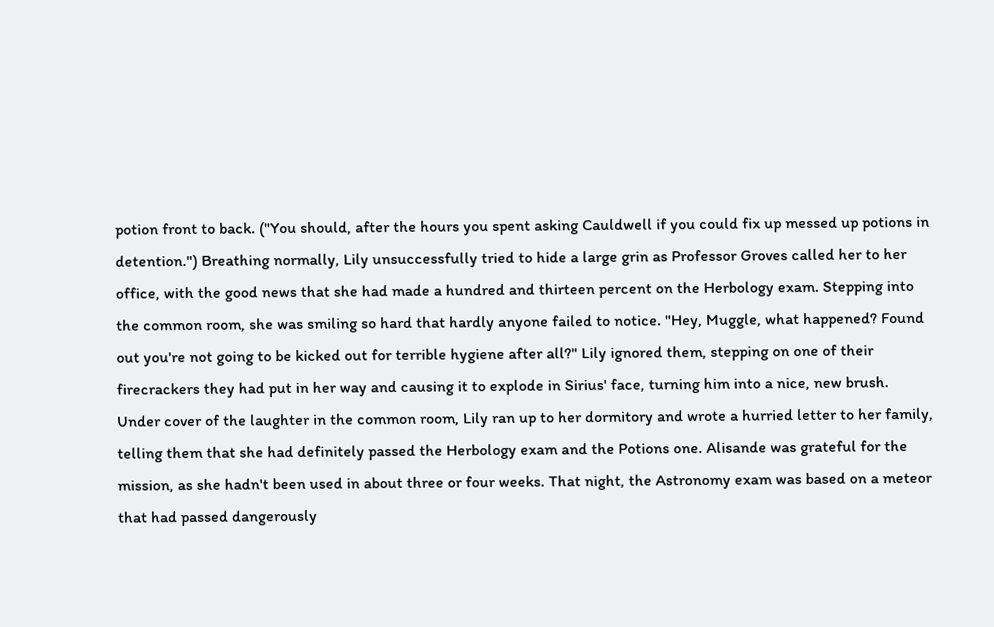potion front to back. ("You should, after the hours you spent asking Cauldwell if you could fix up messed up potions in detention.") Breathing normally, Lily unsuccessfully tried to hide a large grin as Professor Groves called her to her office, with the good news that she had made a hundred and thirteen percent on the Herbology exam. Stepping into the common room, she was smiling so hard that hardly anyone failed to notice. "Hey, Muggle, what happened? Found out you're not going to be kicked out for terrible hygiene after all?" Lily ignored them, stepping on one of their firecrackers they had put in her way and causing it to explode in Sirius' face, turning him into a nice, new brush. Under cover of the laughter in the common room, Lily ran up to her dormitory and wrote a hurried letter to her family, telling them that she had definitely passed the Herbology exam and the Potions one. Alisande was grateful for the mission, as she hadn't been used in about three or four weeks. That night, the Astronomy exam was based on a meteor that had passed dangerously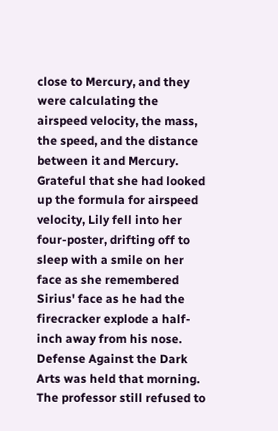close to Mercury, and they were calculating the airspeed velocity, the mass, the speed, and the distance between it and Mercury. Grateful that she had looked up the formula for airspeed velocity, Lily fell into her four-poster, drifting off to sleep with a smile on her face as she remembered Sirius' face as he had the firecracker explode a half-inch away from his nose. Defense Against the Dark Arts was held that morning. The professor still refused to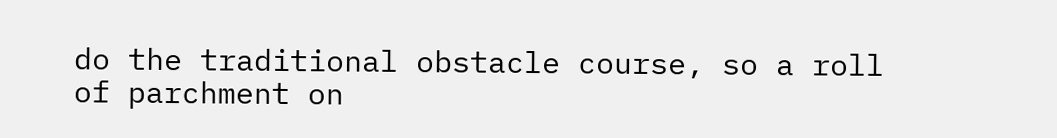do the traditional obstacle course, so a roll of parchment on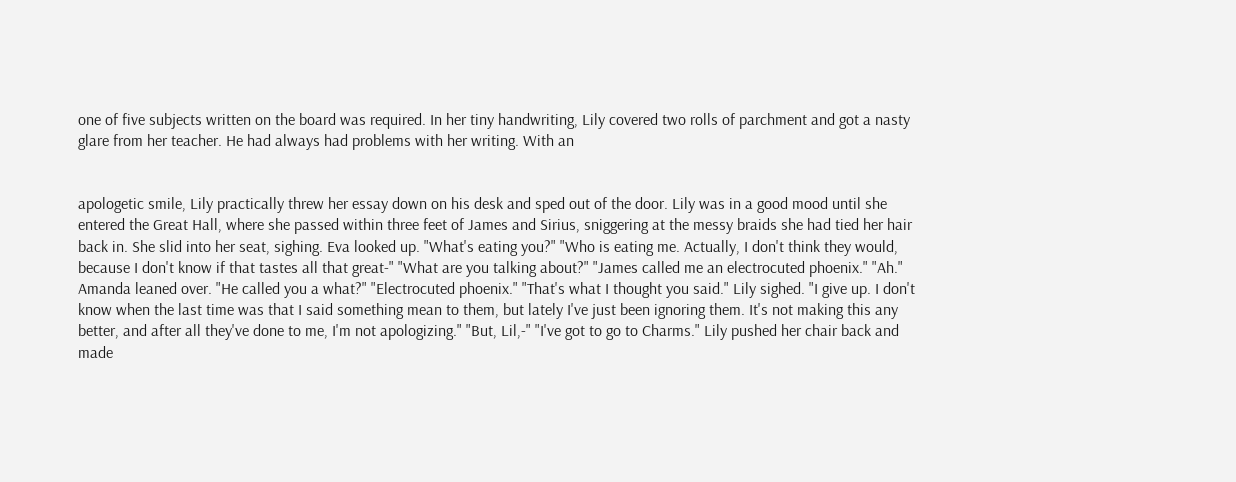one of five subjects written on the board was required. In her tiny handwriting, Lily covered two rolls of parchment and got a nasty glare from her teacher. He had always had problems with her writing. With an


apologetic smile, Lily practically threw her essay down on his desk and sped out of the door. Lily was in a good mood until she entered the Great Hall, where she passed within three feet of James and Sirius, sniggering at the messy braids she had tied her hair back in. She slid into her seat, sighing. Eva looked up. "What's eating you?" "Who is eating me. Actually, I don't think they would, because I don't know if that tastes all that great-" "What are you talking about?" "James called me an electrocuted phoenix." "Ah." Amanda leaned over. "He called you a what?" "Electrocuted phoenix." "That's what I thought you said." Lily sighed. "I give up. I don't know when the last time was that I said something mean to them, but lately I've just been ignoring them. It's not making this any better, and after all they've done to me, I'm not apologizing." "But, Lil,-" "I've got to go to Charms." Lily pushed her chair back and made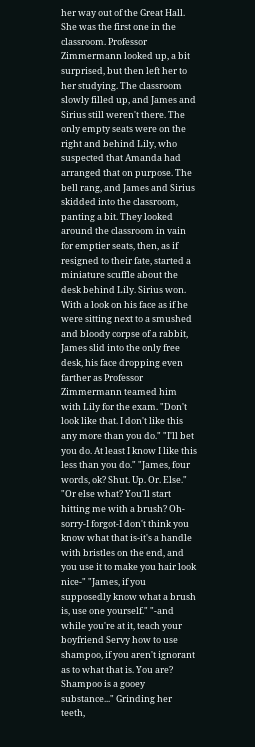her way out of the Great Hall. She was the first one in the classroom. Professor Zimmermann looked up, a bit surprised, but then left her to her studying. The classroom slowly filled up, and James and Sirius still weren't there. The only empty seats were on the right and behind Lily, who suspected that Amanda had arranged that on purpose. The bell rang, and James and Sirius skidded into the classroom, panting a bit. They looked around the classroom in vain for emptier seats, then, as if resigned to their fate, started a miniature scuffle about the desk behind Lily. Sirius won. With a look on his face as if he were sitting next to a smushed and bloody corpse of a rabbit, James slid into the only free desk, his face dropping even farther as Professor Zimmermann teamed him with Lily for the exam. "Don't look like that. I don't like this any more than you do." "I'll bet you do. At least I know I like this less than you do." "James, four words, ok? Shut. Up. Or. Else." "Or else what? You'll start hitting me with a brush? Oh-sorry-I forgot-I don't think you know what that is-it's a handle with bristles on the end, and you use it to make you hair look nice-" "James, if you supposedly know what a brush is, use one yourself." "-and while you're at it, teach your boyfriend Servy how to use shampoo, if you aren't ignorant as to what that is. You are? Shampoo is a gooey substance..." Grinding her teeth,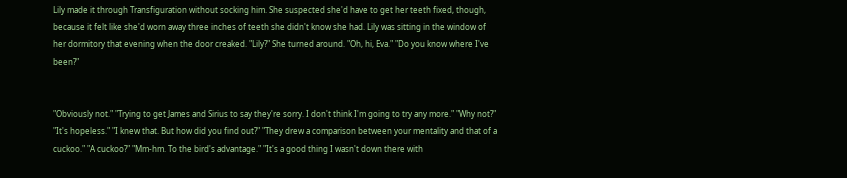Lily made it through Transfiguration without socking him. She suspected she'd have to get her teeth fixed, though, because it felt like she'd worn away three inches of teeth she didn't know she had. Lily was sitting in the window of her dormitory that evening when the door creaked. "Lily?" She turned around. "Oh, hi, Eva." "Do you know where I've been?"


"Obviously not." "Trying to get James and Sirius to say they're sorry. I don't think I'm going to try any more." "Why not?" "It's hopeless." "I knew that. But how did you find out?" "They drew a comparison between your mentality and that of a cuckoo." "A cuckoo?" "Mm-hm. To the bird's advantage." "It's a good thing I wasn't down there with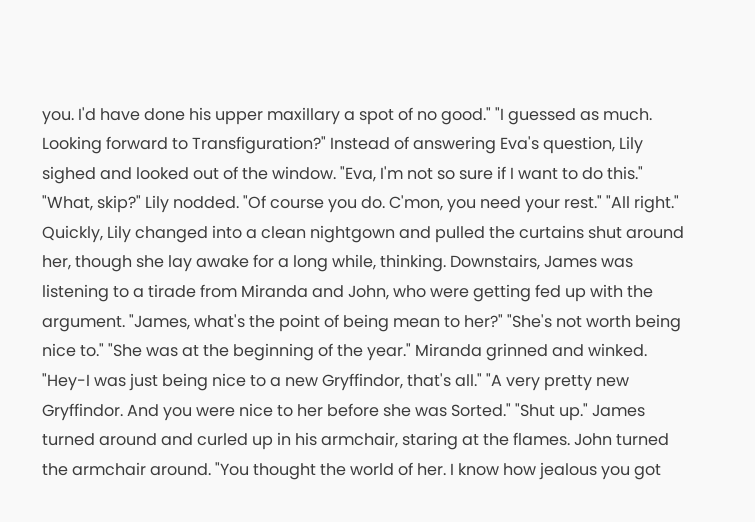you. I'd have done his upper maxillary a spot of no good." "I guessed as much. Looking forward to Transfiguration?" Instead of answering Eva's question, Lily sighed and looked out of the window. "Eva, I'm not so sure if I want to do this." "What, skip?" Lily nodded. "Of course you do. C'mon, you need your rest." "All right." Quickly, Lily changed into a clean nightgown and pulled the curtains shut around her, though she lay awake for a long while, thinking. Downstairs, James was listening to a tirade from Miranda and John, who were getting fed up with the argument. "James, what's the point of being mean to her?" "She's not worth being nice to." "She was at the beginning of the year." Miranda grinned and winked. "Hey-I was just being nice to a new Gryffindor, that's all." "A very pretty new Gryffindor. And you were nice to her before she was Sorted." "Shut up." James turned around and curled up in his armchair, staring at the flames. John turned the armchair around. "You thought the world of her. I know how jealous you got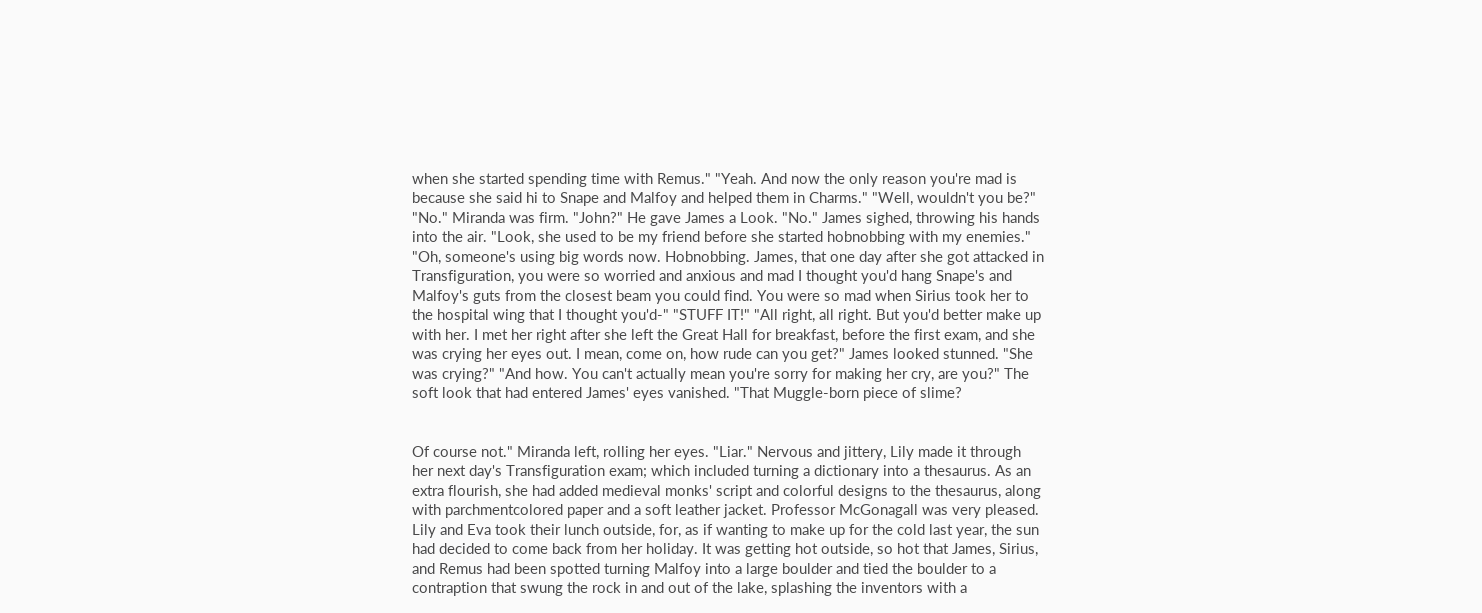when she started spending time with Remus." "Yeah. And now the only reason you're mad is because she said hi to Snape and Malfoy and helped them in Charms." "Well, wouldn't you be?" "No." Miranda was firm. "John?" He gave James a Look. "No." James sighed, throwing his hands into the air. "Look, she used to be my friend before she started hobnobbing with my enemies." "Oh, someone's using big words now. Hobnobbing. James, that one day after she got attacked in Transfiguration, you were so worried and anxious and mad I thought you'd hang Snape's and Malfoy's guts from the closest beam you could find. You were so mad when Sirius took her to the hospital wing that I thought you'd-" "STUFF IT!" "All right, all right. But you'd better make up with her. I met her right after she left the Great Hall for breakfast, before the first exam, and she was crying her eyes out. I mean, come on, how rude can you get?" James looked stunned. "She was crying?" "And how. You can't actually mean you're sorry for making her cry, are you?" The soft look that had entered James' eyes vanished. "That Muggle-born piece of slime?


Of course not." Miranda left, rolling her eyes. "Liar." Nervous and jittery, Lily made it through her next day's Transfiguration exam; which included turning a dictionary into a thesaurus. As an extra flourish, she had added medieval monks' script and colorful designs to the thesaurus, along with parchmentcolored paper and a soft leather jacket. Professor McGonagall was very pleased. Lily and Eva took their lunch outside, for, as if wanting to make up for the cold last year, the sun had decided to come back from her holiday. It was getting hot outside, so hot that James, Sirius, and Remus had been spotted turning Malfoy into a large boulder and tied the boulder to a contraption that swung the rock in and out of the lake, splashing the inventors with a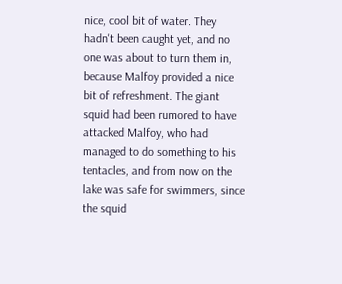nice, cool bit of water. They hadn't been caught yet, and no one was about to turn them in, because Malfoy provided a nice bit of refreshment. The giant squid had been rumored to have attacked Malfoy, who had managed to do something to his tentacles, and from now on the lake was safe for swimmers, since the squid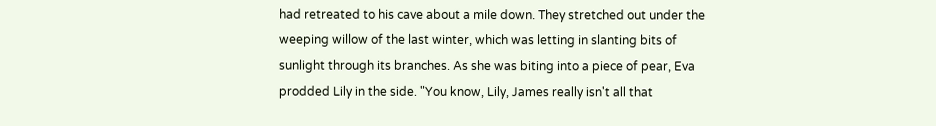had retreated to his cave about a mile down. They stretched out under the weeping willow of the last winter, which was letting in slanting bits of sunlight through its branches. As she was biting into a piece of pear, Eva prodded Lily in the side. "You know, Lily, James really isn't all that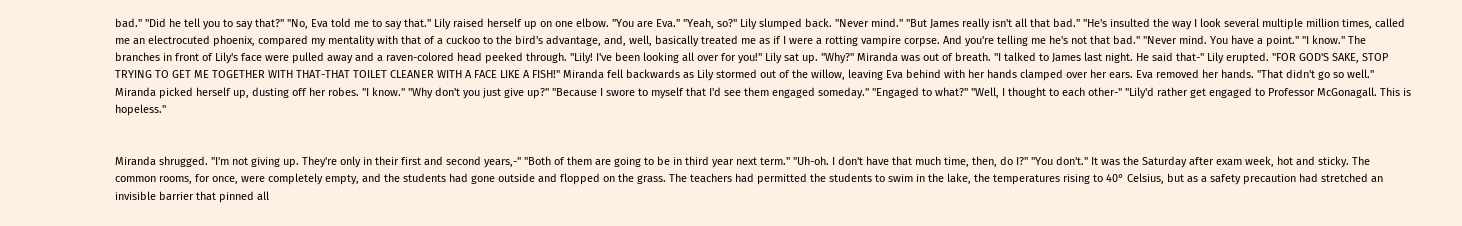bad." "Did he tell you to say that?" "No, Eva told me to say that." Lily raised herself up on one elbow. "You are Eva." "Yeah, so?" Lily slumped back. "Never mind." "But James really isn't all that bad." "He's insulted the way I look several multiple million times, called me an electrocuted phoenix, compared my mentality with that of a cuckoo to the bird's advantage, and, well, basically treated me as if I were a rotting vampire corpse. And you're telling me he's not that bad." "Never mind. You have a point." "I know." The branches in front of Lily's face were pulled away and a raven-colored head peeked through. "Lily! I've been looking all over for you!" Lily sat up. "Why?" Miranda was out of breath. "I talked to James last night. He said that-" Lily erupted. "FOR GOD'S SAKE, STOP TRYING TO GET ME TOGETHER WITH THAT-THAT TOILET CLEANER WITH A FACE LIKE A FISH!" Miranda fell backwards as Lily stormed out of the willow, leaving Eva behind with her hands clamped over her ears. Eva removed her hands. "That didn't go so well." Miranda picked herself up, dusting off her robes. "I know." "Why don't you just give up?" "Because I swore to myself that I'd see them engaged someday." "Engaged to what?" "Well, I thought to each other-" "Lily'd rather get engaged to Professor McGonagall. This is hopeless."


Miranda shrugged. "I'm not giving up. They're only in their first and second years,-" "Both of them are going to be in third year next term." "Uh-oh. I don't have that much time, then, do I?" "You don't." It was the Saturday after exam week, hot and sticky. The common rooms, for once, were completely empty, and the students had gone outside and flopped on the grass. The teachers had permitted the students to swim in the lake, the temperatures rising to 40° Celsius, but as a safety precaution had stretched an invisible barrier that pinned all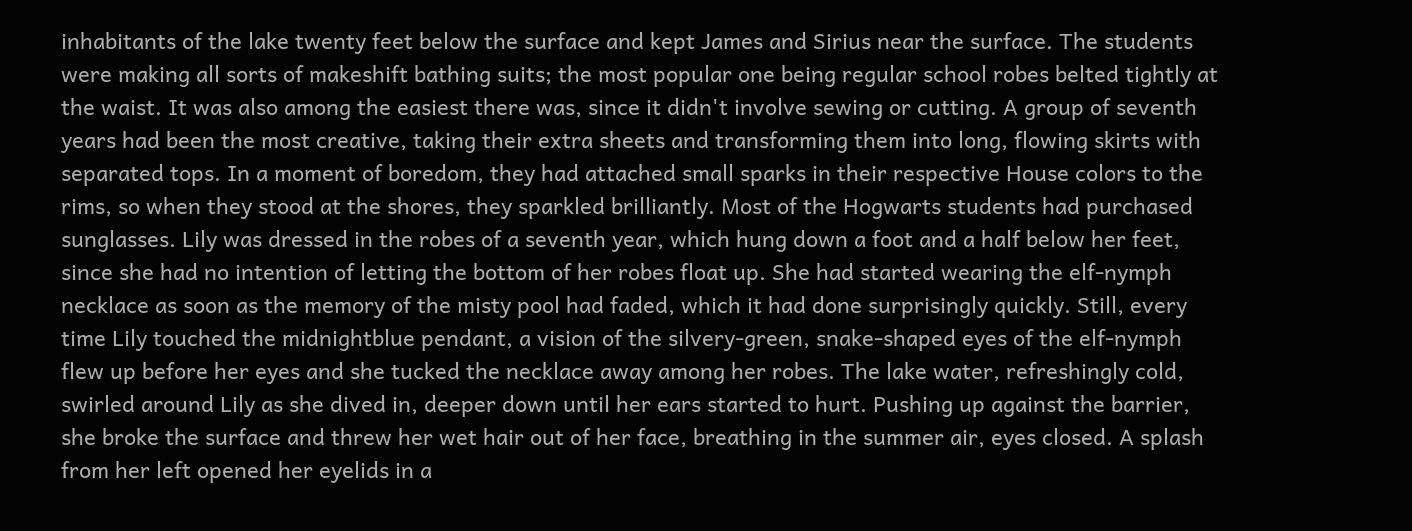inhabitants of the lake twenty feet below the surface and kept James and Sirius near the surface. The students were making all sorts of makeshift bathing suits; the most popular one being regular school robes belted tightly at the waist. It was also among the easiest there was, since it didn't involve sewing or cutting. A group of seventh years had been the most creative, taking their extra sheets and transforming them into long, flowing skirts with separated tops. In a moment of boredom, they had attached small sparks in their respective House colors to the rims, so when they stood at the shores, they sparkled brilliantly. Most of the Hogwarts students had purchased sunglasses. Lily was dressed in the robes of a seventh year, which hung down a foot and a half below her feet, since she had no intention of letting the bottom of her robes float up. She had started wearing the elf-nymph necklace as soon as the memory of the misty pool had faded, which it had done surprisingly quickly. Still, every time Lily touched the midnightblue pendant, a vision of the silvery-green, snake-shaped eyes of the elf-nymph flew up before her eyes and she tucked the necklace away among her robes. The lake water, refreshingly cold, swirled around Lily as she dived in, deeper down until her ears started to hurt. Pushing up against the barrier, she broke the surface and threw her wet hair out of her face, breathing in the summer air, eyes closed. A splash from her left opened her eyelids in a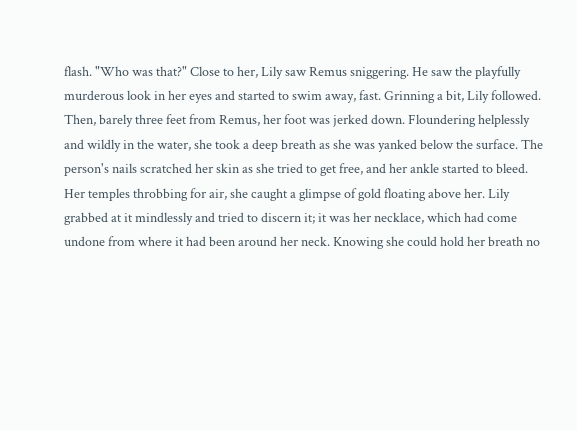flash. "Who was that?" Close to her, Lily saw Remus sniggering. He saw the playfully murderous look in her eyes and started to swim away, fast. Grinning a bit, Lily followed. Then, barely three feet from Remus, her foot was jerked down. Floundering helplessly and wildly in the water, she took a deep breath as she was yanked below the surface. The person's nails scratched her skin as she tried to get free, and her ankle started to bleed. Her temples throbbing for air, she caught a glimpse of gold floating above her. Lily grabbed at it mindlessly and tried to discern it; it was her necklace, which had come undone from where it had been around her neck. Knowing she could hold her breath no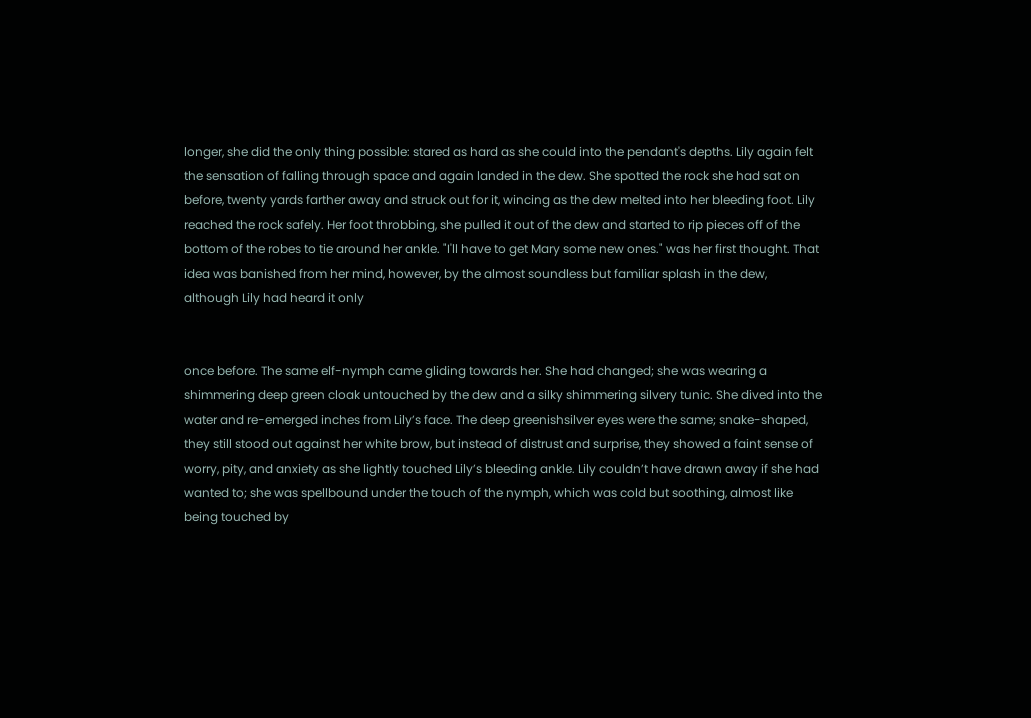longer, she did the only thing possible: stared as hard as she could into the pendant's depths. Lily again felt the sensation of falling through space and again landed in the dew. She spotted the rock she had sat on before, twenty yards farther away and struck out for it, wincing as the dew melted into her bleeding foot. Lily reached the rock safely. Her foot throbbing, she pulled it out of the dew and started to rip pieces off of the bottom of the robes to tie around her ankle. "I'll have to get Mary some new ones." was her first thought. That idea was banished from her mind, however, by the almost soundless but familiar splash in the dew, although Lily had heard it only


once before. The same elf-nymph came gliding towards her. She had changed; she was wearing a shimmering deep green cloak untouched by the dew and a silky shimmering silvery tunic. She dived into the water and re-emerged inches from Lily’s face. The deep greenishsilver eyes were the same; snake-shaped, they still stood out against her white brow, but instead of distrust and surprise, they showed a faint sense of worry, pity, and anxiety as she lightly touched Lily’s bleeding ankle. Lily couldn’t have drawn away if she had wanted to; she was spellbound under the touch of the nymph, which was cold but soothing, almost like being touched by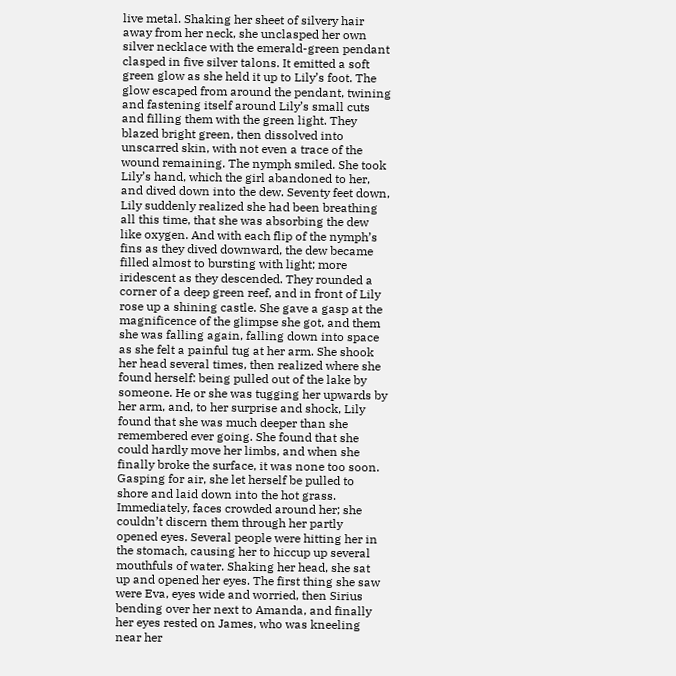live metal. Shaking her sheet of silvery hair away from her neck, she unclasped her own silver necklace with the emerald-green pendant clasped in five silver talons. It emitted a soft green glow as she held it up to Lily’s foot. The glow escaped from around the pendant, twining and fastening itself around Lily’s small cuts and filling them with the green light. They blazed bright green, then dissolved into unscarred skin, with not even a trace of the wound remaining. The nymph smiled. She took Lily’s hand, which the girl abandoned to her, and dived down into the dew. Seventy feet down, Lily suddenly realized she had been breathing all this time, that she was absorbing the dew like oxygen. And with each flip of the nymph’s fins as they dived downward, the dew became filled almost to bursting with light; more iridescent as they descended. They rounded a corner of a deep green reef, and in front of Lily rose up a shining castle. She gave a gasp at the magnificence of the glimpse she got, and them she was falling again, falling down into space as she felt a painful tug at her arm. She shook her head several times, then realized where she found herself: being pulled out of the lake by someone. He or she was tugging her upwards by her arm, and, to her surprise and shock, Lily found that she was much deeper than she remembered ever going. She found that she could hardly move her limbs, and when she finally broke the surface, it was none too soon. Gasping for air, she let herself be pulled to shore and laid down into the hot grass. Immediately, faces crowded around her; she couldn’t discern them through her partly opened eyes. Several people were hitting her in the stomach, causing her to hiccup up several mouthfuls of water. Shaking her head, she sat up and opened her eyes. The first thing she saw were Eva, eyes wide and worried, then Sirius bending over her next to Amanda, and finally her eyes rested on James, who was kneeling near her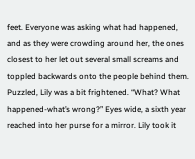feet. Everyone was asking what had happened, and as they were crowding around her, the ones closest to her let out several small screams and toppled backwards onto the people behind them. Puzzled, Lily was a bit frightened. “What? What happened-what’s wrong?” Eyes wide, a sixth year reached into her purse for a mirror. Lily took it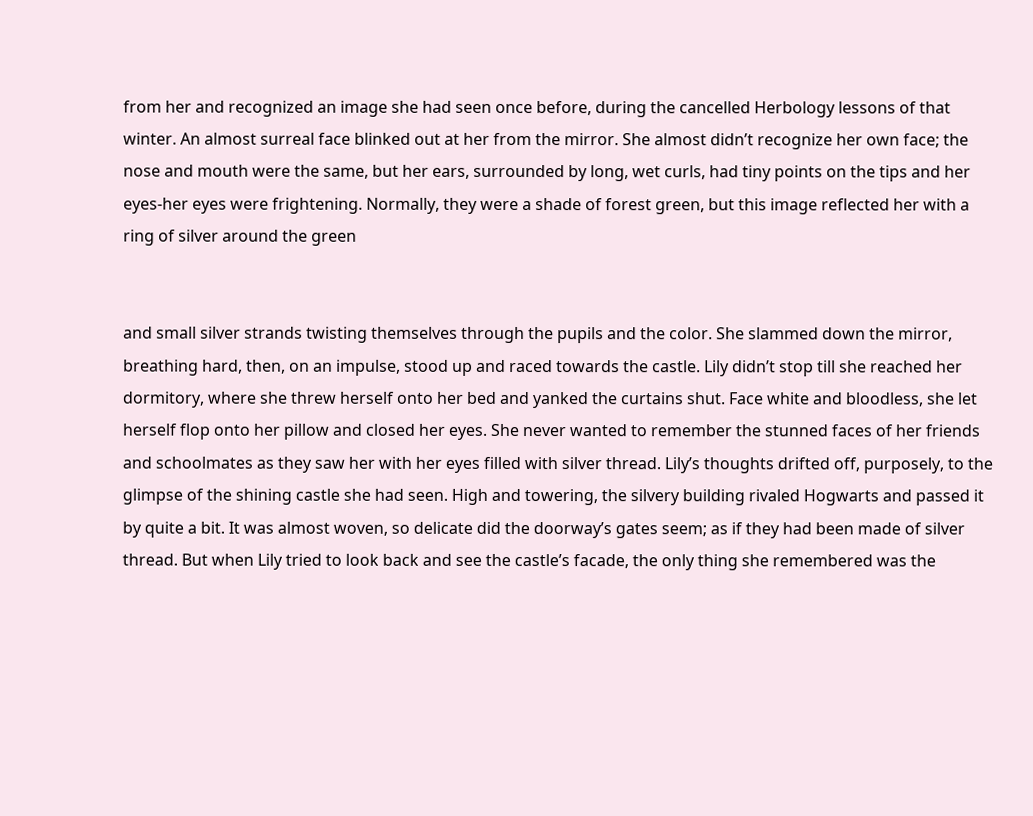from her and recognized an image she had seen once before, during the cancelled Herbology lessons of that winter. An almost surreal face blinked out at her from the mirror. She almost didn’t recognize her own face; the nose and mouth were the same, but her ears, surrounded by long, wet curls, had tiny points on the tips and her eyes-her eyes were frightening. Normally, they were a shade of forest green, but this image reflected her with a ring of silver around the green


and small silver strands twisting themselves through the pupils and the color. She slammed down the mirror, breathing hard, then, on an impulse, stood up and raced towards the castle. Lily didn’t stop till she reached her dormitory, where she threw herself onto her bed and yanked the curtains shut. Face white and bloodless, she let herself flop onto her pillow and closed her eyes. She never wanted to remember the stunned faces of her friends and schoolmates as they saw her with her eyes filled with silver thread. Lily’s thoughts drifted off, purposely, to the glimpse of the shining castle she had seen. High and towering, the silvery building rivaled Hogwarts and passed it by quite a bit. It was almost woven, so delicate did the doorway’s gates seem; as if they had been made of silver thread. But when Lily tried to look back and see the castle’s facade, the only thing she remembered was the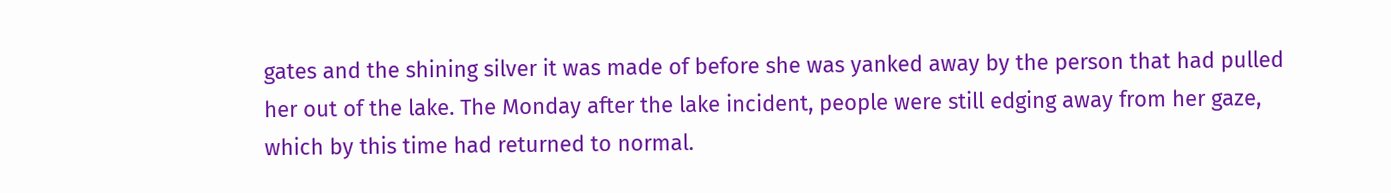gates and the shining silver it was made of before she was yanked away by the person that had pulled her out of the lake. The Monday after the lake incident, people were still edging away from her gaze, which by this time had returned to normal.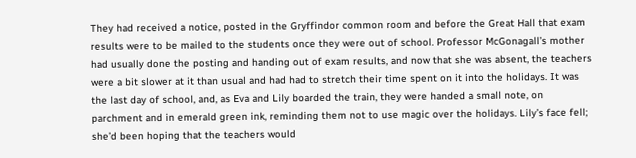They had received a notice, posted in the Gryffindor common room and before the Great Hall that exam results were to be mailed to the students once they were out of school. Professor McGonagall’s mother had usually done the posting and handing out of exam results, and now that she was absent, the teachers were a bit slower at it than usual and had had to stretch their time spent on it into the holidays. It was the last day of school, and, as Eva and Lily boarded the train, they were handed a small note, on parchment and in emerald green ink, reminding them not to use magic over the holidays. Lily’s face fell; she’d been hoping that the teachers would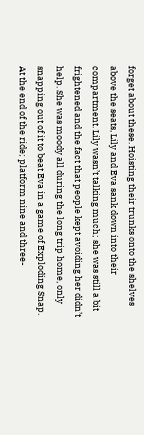forget about these. Hoisting their trunks onto the shelves above the seats, Lily and Eva sank down into their compartment. Lily wasn’t talking much; she was still a bit frightened and the fact that people kept avoiding her didn’t help. She was moody all during the long trip home, only snapping out of it to beat Eva in a game of Exploding Snap. At the end of the ride; platform nine and three-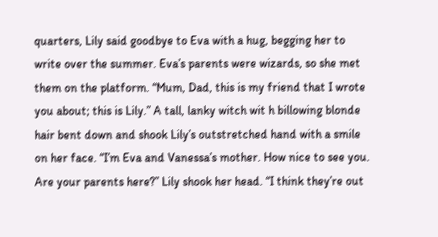quarters, Lily said goodbye to Eva with a hug, begging her to write over the summer. Eva’s parents were wizards, so she met them on the platform. “Mum, Dad, this is my friend that I wrote you about; this is Lily.” A tall, lanky witch wit h billowing blonde hair bent down and shook Lily’s outstretched hand with a smile on her face. “I’m Eva and Vanessa’s mother. How nice to see you. Are your parents here?” Lily shook her head. “I think they’re out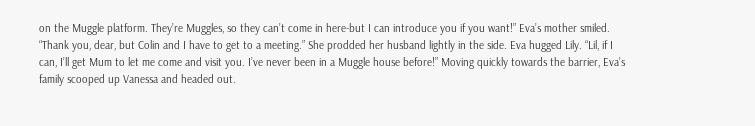on the Muggle platform. They’re Muggles, so they can’t come in here-but I can introduce you if you want!” Eva’s mother smiled. “Thank you, dear, but Colin and I have to get to a meeting.” She prodded her husband lightly in the side. Eva hugged Lily. “Lil, if I can, I’ll get Mum to let me come and visit you. I’ve never been in a Muggle house before!” Moving quickly towards the barrier, Eva’s family scooped up Vanessa and headed out.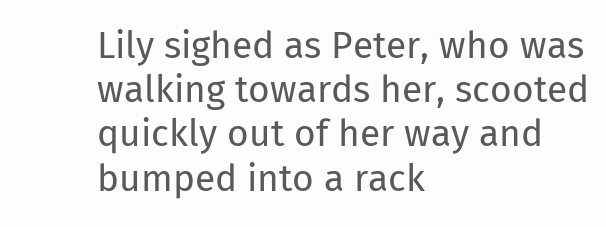Lily sighed as Peter, who was walking towards her, scooted quickly out of her way and bumped into a rack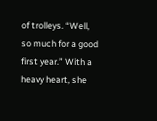of trolleys. “Well, so much for a good first year.” With a heavy heart, she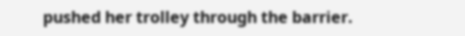pushed her trolley through the barrier.